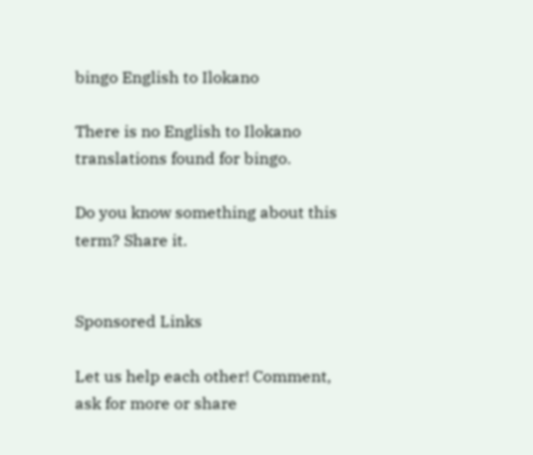bingo English to Ilokano

There is no English to Ilokano translations found for bingo.

Do you know something about this term? Share it.


Sponsored Links

Let us help each other! Comment, ask for more or share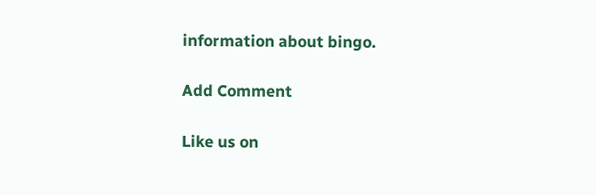information about bingo.

Add Comment

Like us on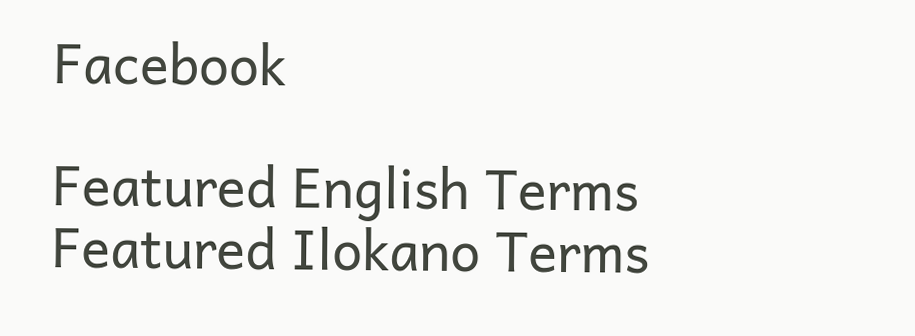Facebook

Featured English Terms
Featured Ilokano Terms